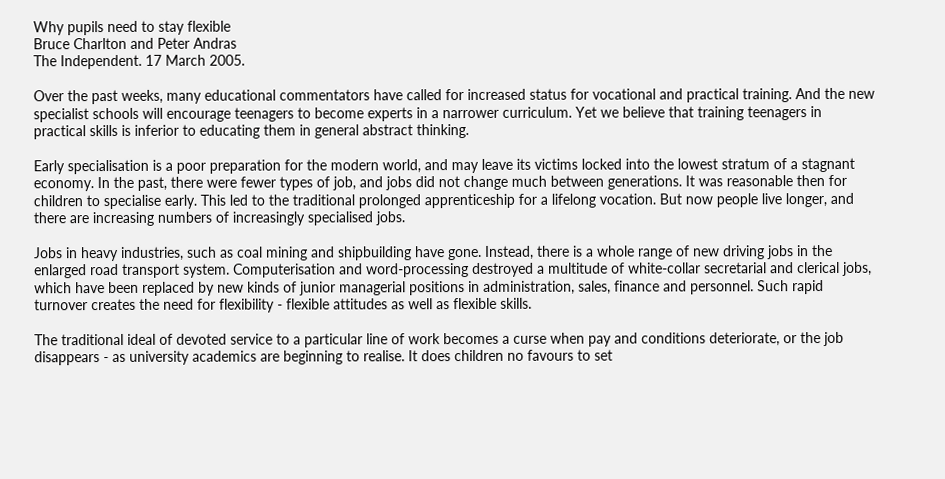Why pupils need to stay flexible
Bruce Charlton and Peter Andras
The Independent. 17 March 2005.

Over the past weeks, many educational commentators have called for increased status for vocational and practical training. And the new specialist schools will encourage teenagers to become experts in a narrower curriculum. Yet we believe that training teenagers in practical skills is inferior to educating them in general abstract thinking.

Early specialisation is a poor preparation for the modern world, and may leave its victims locked into the lowest stratum of a stagnant economy. In the past, there were fewer types of job, and jobs did not change much between generations. It was reasonable then for children to specialise early. This led to the traditional prolonged apprenticeship for a lifelong vocation. But now people live longer, and there are increasing numbers of increasingly specialised jobs.

Jobs in heavy industries, such as coal mining and shipbuilding have gone. Instead, there is a whole range of new driving jobs in the enlarged road transport system. Computerisation and word-processing destroyed a multitude of white-collar secretarial and clerical jobs, which have been replaced by new kinds of junior managerial positions in administration, sales, finance and personnel. Such rapid turnover creates the need for flexibility - flexible attitudes as well as flexible skills.

The traditional ideal of devoted service to a particular line of work becomes a curse when pay and conditions deteriorate, or the job disappears - as university academics are beginning to realise. It does children no favours to set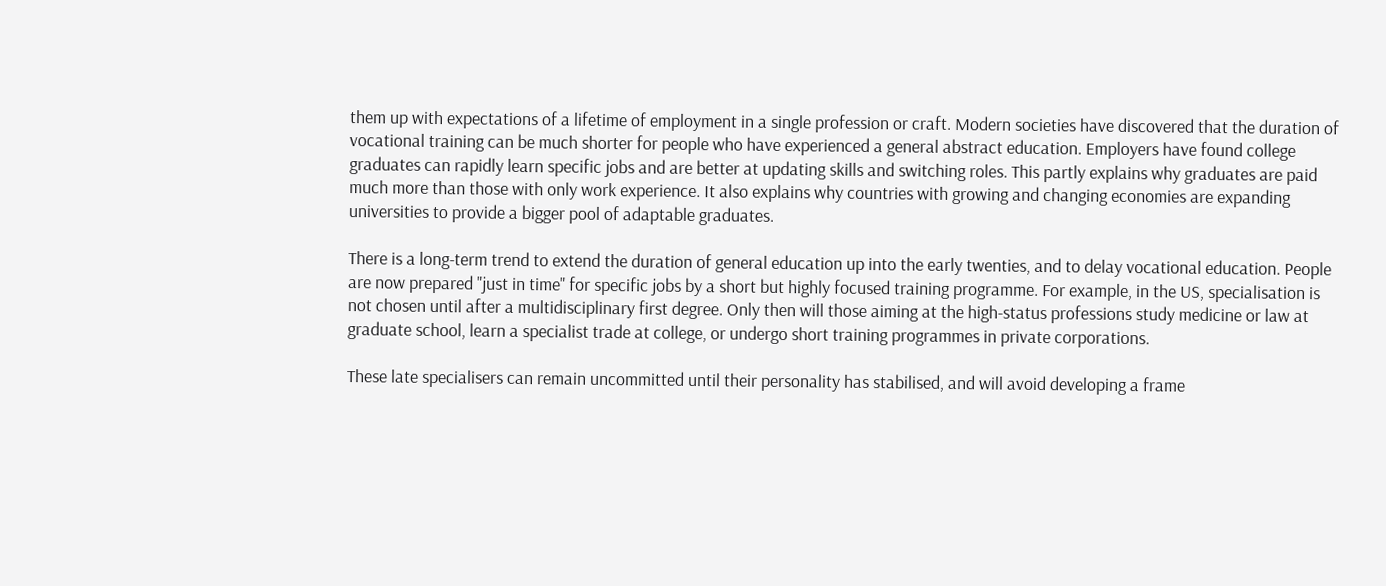them up with expectations of a lifetime of employment in a single profession or craft. Modern societies have discovered that the duration of vocational training can be much shorter for people who have experienced a general abstract education. Employers have found college graduates can rapidly learn specific jobs and are better at updating skills and switching roles. This partly explains why graduates are paid much more than those with only work experience. It also explains why countries with growing and changing economies are expanding universities to provide a bigger pool of adaptable graduates.

There is a long-term trend to extend the duration of general education up into the early twenties, and to delay vocational education. People are now prepared "just in time" for specific jobs by a short but highly focused training programme. For example, in the US, specialisation is not chosen until after a multidisciplinary first degree. Only then will those aiming at the high-status professions study medicine or law at graduate school, learn a specialist trade at college, or undergo short training programmes in private corporations.

These late specialisers can remain uncommitted until their personality has stabilised, and will avoid developing a frame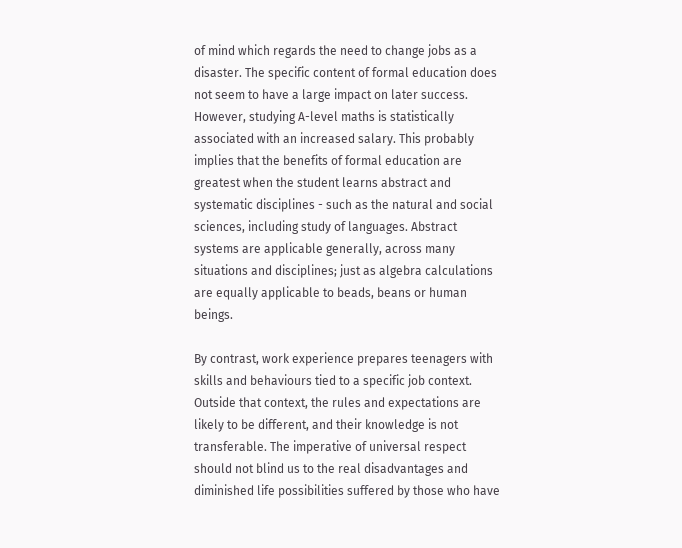of mind which regards the need to change jobs as a disaster. The specific content of formal education does not seem to have a large impact on later success. However, studying A-level maths is statistically associated with an increased salary. This probably implies that the benefits of formal education are greatest when the student learns abstract and systematic disciplines - such as the natural and social sciences, including study of languages. Abstract systems are applicable generally, across many situations and disciplines; just as algebra calculations are equally applicable to beads, beans or human beings.

By contrast, work experience prepares teenagers with skills and behaviours tied to a specific job context. Outside that context, the rules and expectations are likely to be different, and their knowledge is not transferable. The imperative of universal respect should not blind us to the real disadvantages and diminished life possibilities suffered by those who have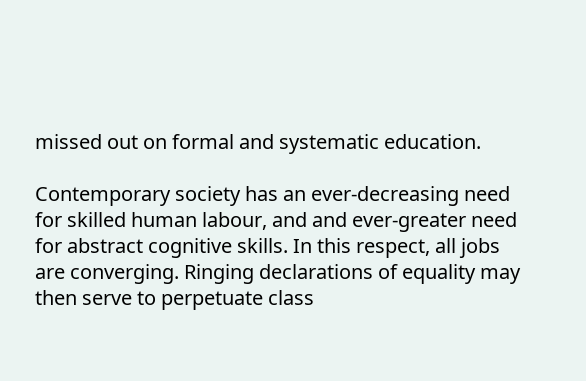missed out on formal and systematic education.

Contemporary society has an ever-decreasing need for skilled human labour, and and ever-greater need for abstract cognitive skills. In this respect, all jobs are converging. Ringing declarations of equality may then serve to perpetuate class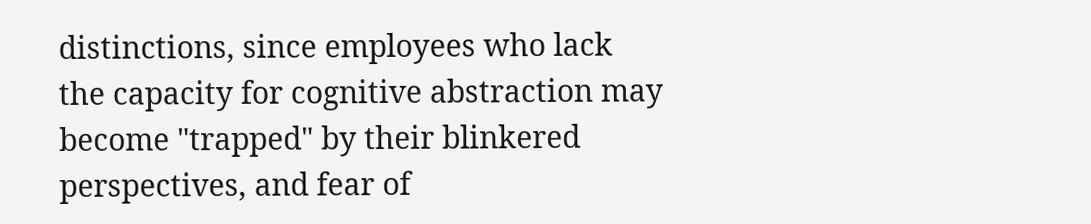distinctions, since employees who lack the capacity for cognitive abstraction may become "trapped" by their blinkered perspectives, and fear of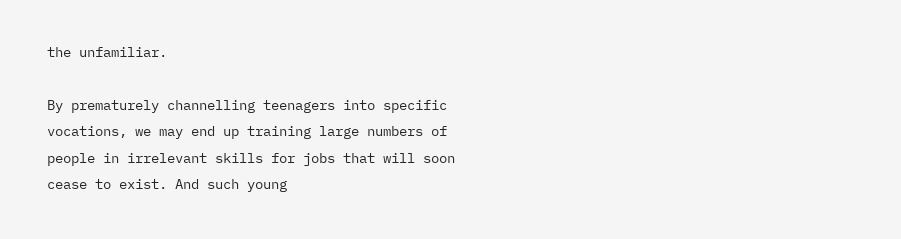the unfamiliar.

By prematurely channelling teenagers into specific vocations, we may end up training large numbers of people in irrelevant skills for jobs that will soon cease to exist. And such young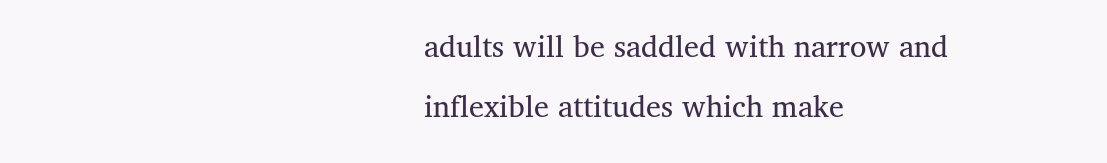adults will be saddled with narrow and inflexible attitudes which make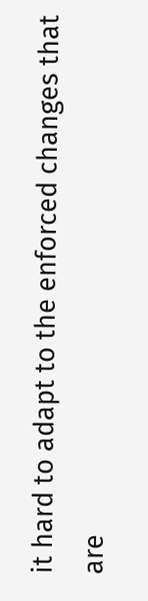it hard to adapt to the enforced changes that are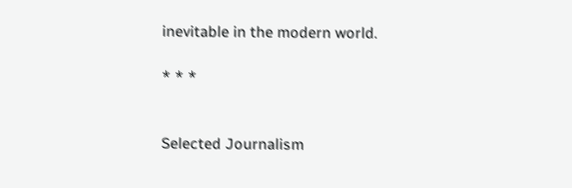inevitable in the modern world.

* * *


Selected Journalism